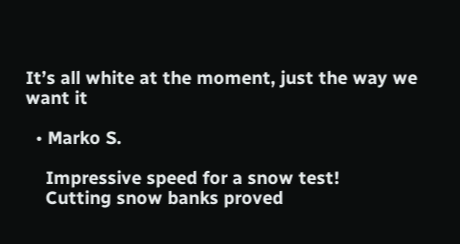It’s all white at the moment, just the way we want it

  • Marko S.

    Impressive speed for a snow test!
    Cutting snow banks proved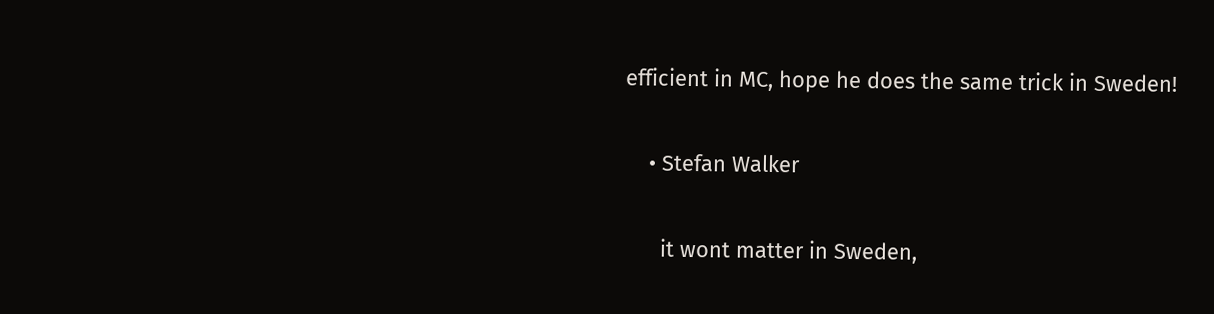efficient in MC, hope he does the same trick in Sweden!

    • Stefan Walker

      it wont matter in Sweden,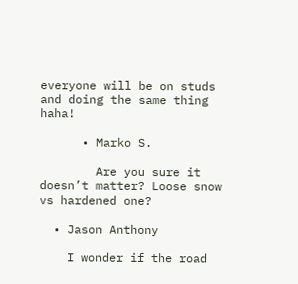everyone will be on studs and doing the same thing haha!

      • Marko S.

        Are you sure it doesn’t matter? Loose snow vs hardened one?

  • Jason Anthony

    I wonder if the road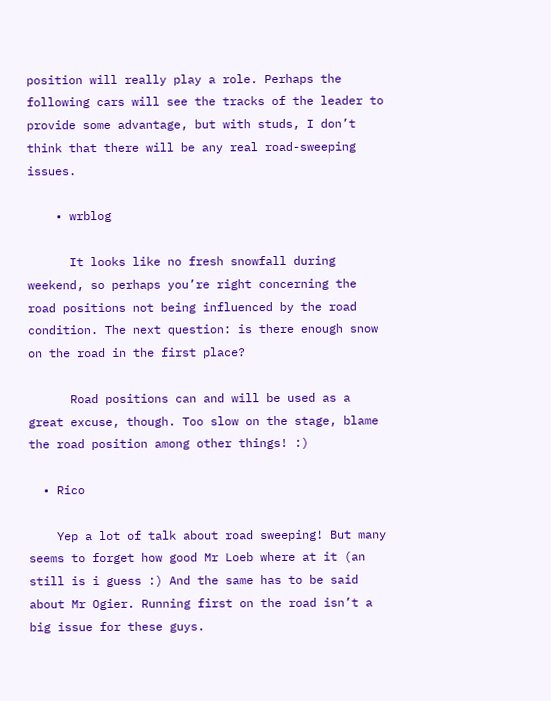position will really play a role. Perhaps the following cars will see the tracks of the leader to provide some advantage, but with studs, I don’t think that there will be any real road-sweeping issues.

    • wrblog

      It looks like no fresh snowfall during weekend, so perhaps you’re right concerning the road positions not being influenced by the road condition. The next question: is there enough snow on the road in the first place?

      Road positions can and will be used as a great excuse, though. Too slow on the stage, blame the road position among other things! :)

  • Rico

    Yep a lot of talk about road sweeping! But many seems to forget how good Mr Loeb where at it (an still is i guess :) And the same has to be said about Mr Ogier. Running first on the road isn’t a big issue for these guys.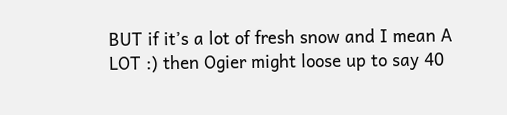BUT if it’s a lot of fresh snow and I mean A LOT :) then Ogier might loose up to say 40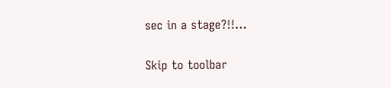sec in a stage?!!…

Skip to toolbar